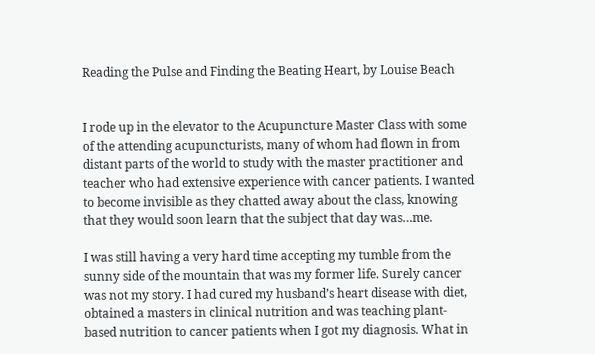Reading the Pulse and Finding the Beating Heart, by Louise Beach


I rode up in the elevator to the Acupuncture Master Class with some of the attending acupuncturists, many of whom had flown in from distant parts of the world to study with the master practitioner and teacher who had extensive experience with cancer patients. I wanted to become invisible as they chatted away about the class, knowing that they would soon learn that the subject that day was…me.

I was still having a very hard time accepting my tumble from the sunny side of the mountain that was my former life. Surely cancer was not my story. I had cured my husband’s heart disease with diet, obtained a masters in clinical nutrition and was teaching plant-based nutrition to cancer patients when I got my diagnosis. What in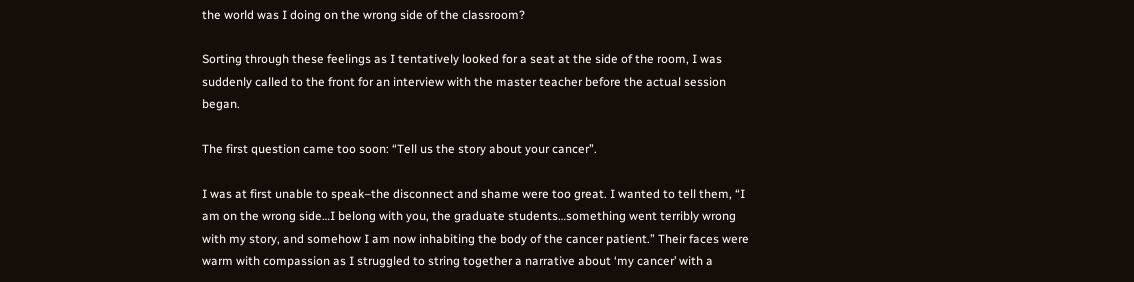the world was I doing on the wrong side of the classroom?

Sorting through these feelings as I tentatively looked for a seat at the side of the room, I was suddenly called to the front for an interview with the master teacher before the actual session began.

The first question came too soon: “Tell us the story about your cancer”.

I was at first unable to speak–the disconnect and shame were too great. I wanted to tell them, “I am on the wrong side…I belong with you, the graduate students…something went terribly wrong with my story, and somehow I am now inhabiting the body of the cancer patient.” Their faces were warm with compassion as I struggled to string together a narrative about ‘my cancer’ with a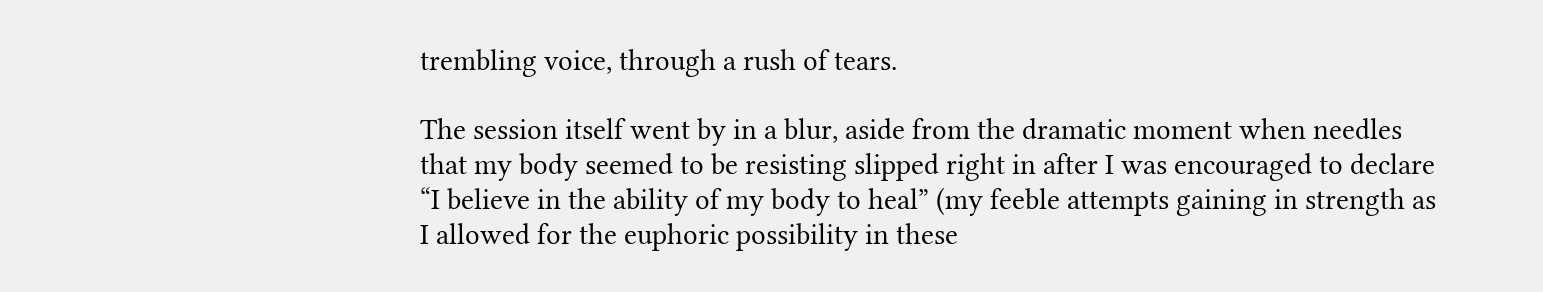trembling voice, through a rush of tears.

The session itself went by in a blur, aside from the dramatic moment when needles that my body seemed to be resisting slipped right in after I was encouraged to declare “I believe in the ability of my body to heal” (my feeble attempts gaining in strength as I allowed for the euphoric possibility in these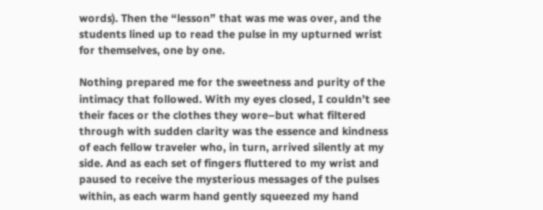words). Then the “lesson” that was me was over, and the students lined up to read the pulse in my upturned wrist for themselves, one by one.

Nothing prepared me for the sweetness and purity of the intimacy that followed. With my eyes closed, I couldn’t see their faces or the clothes they wore–but what filtered through with sudden clarity was the essence and kindness of each fellow traveler who, in turn, arrived silently at my side. And as each set of fingers fluttered to my wrist and paused to receive the mysterious messages of the pulses within, as each warm hand gently squeezed my hand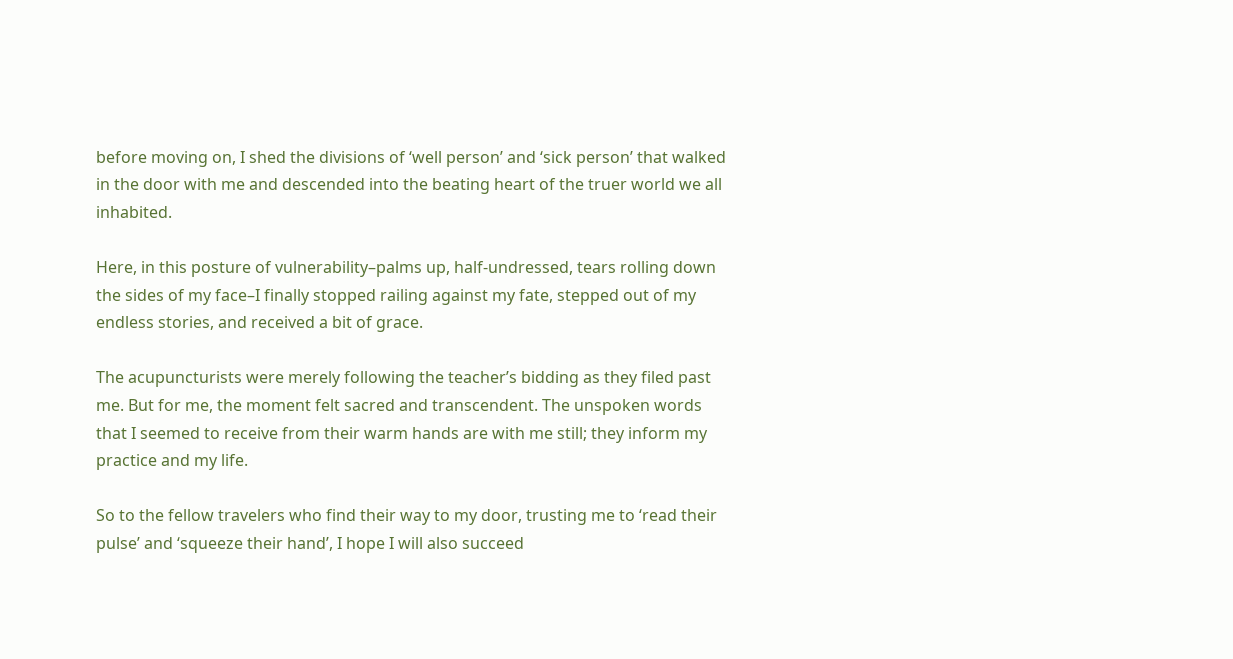before moving on, I shed the divisions of ‘well person’ and ‘sick person’ that walked in the door with me and descended into the beating heart of the truer world we all inhabited.

Here, in this posture of vulnerability–palms up, half-undressed, tears rolling down the sides of my face–I finally stopped railing against my fate, stepped out of my endless stories, and received a bit of grace.

The acupuncturists were merely following the teacher’s bidding as they filed past me. But for me, the moment felt sacred and transcendent. The unspoken words that I seemed to receive from their warm hands are with me still; they inform my practice and my life.

So to the fellow travelers who find their way to my door, trusting me to ‘read their pulse’ and ‘squeeze their hand’, I hope I will also succeed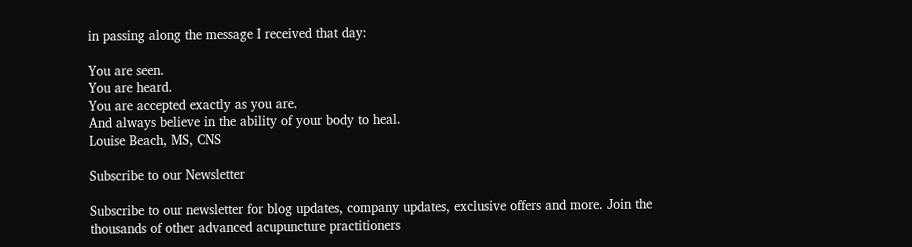in passing along the message I received that day:

You are seen.
You are heard.
You are accepted exactly as you are.
And always believe in the ability of your body to heal.
Louise Beach, MS, CNS

Subscribe to our Newsletter

Subscribe to our newsletter for blog updates, company updates, exclusive offers and more. Join the thousands of other advanced acupuncture practitioners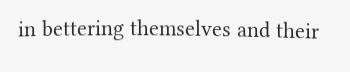in bettering themselves and their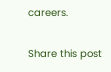careers.

Share this post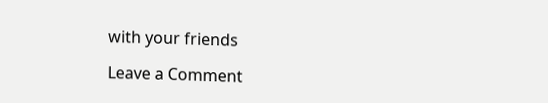with your friends

Leave a Comment